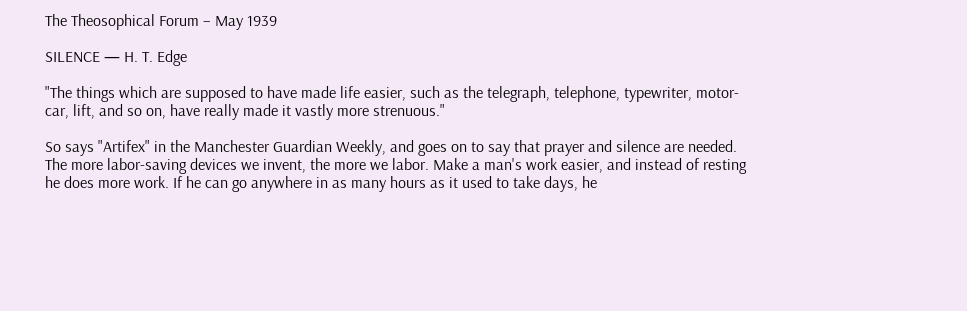The Theosophical Forum – May 1939

SILENCE — H. T. Edge

"The things which are supposed to have made life easier, such as the telegraph, telephone, typewriter, motor-car, lift, and so on, have really made it vastly more strenuous."

So says "Artifex" in the Manchester Guardian Weekly, and goes on to say that prayer and silence are needed. The more labor-saving devices we invent, the more we labor. Make a man's work easier, and instead of resting he does more work. If he can go anywhere in as many hours as it used to take days, he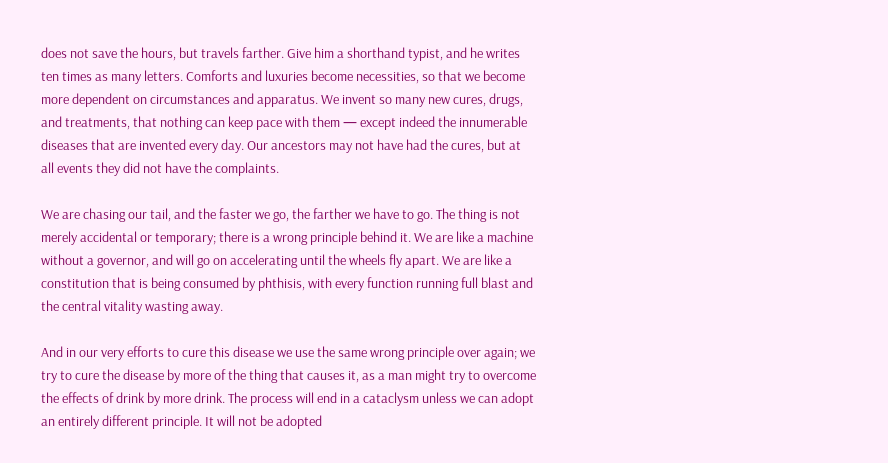does not save the hours, but travels farther. Give him a shorthand typist, and he writes ten times as many letters. Comforts and luxuries become necessities, so that we become more dependent on circumstances and apparatus. We invent so many new cures, drugs, and treatments, that nothing can keep pace with them — except indeed the innumerable diseases that are invented every day. Our ancestors may not have had the cures, but at all events they did not have the complaints.

We are chasing our tail, and the faster we go, the farther we have to go. The thing is not merely accidental or temporary; there is a wrong principle behind it. We are like a machine without a governor, and will go on accelerating until the wheels fly apart. We are like a constitution that is being consumed by phthisis, with every function running full blast and the central vitality wasting away.

And in our very efforts to cure this disease we use the same wrong principle over again; we try to cure the disease by more of the thing that causes it, as a man might try to overcome the effects of drink by more drink. The process will end in a cataclysm unless we can adopt an entirely different principle. It will not be adopted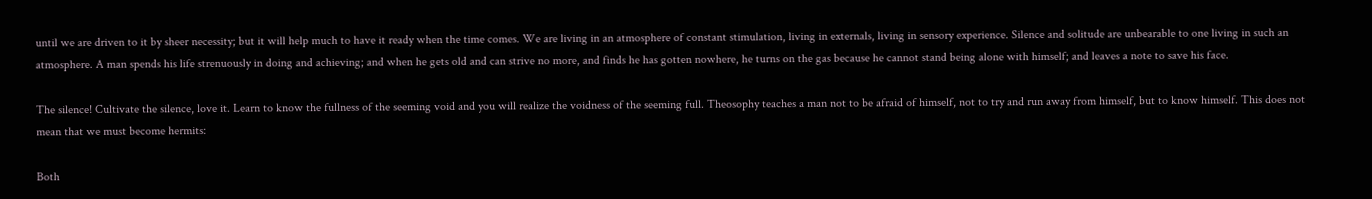until we are driven to it by sheer necessity; but it will help much to have it ready when the time comes. We are living in an atmosphere of constant stimulation, living in externals, living in sensory experience. Silence and solitude are unbearable to one living in such an atmosphere. A man spends his life strenuously in doing and achieving; and when he gets old and can strive no more, and finds he has gotten nowhere, he turns on the gas because he cannot stand being alone with himself; and leaves a note to save his face.

The silence! Cultivate the silence, love it. Learn to know the fullness of the seeming void and you will realize the voidness of the seeming full. Theosophy teaches a man not to be afraid of himself, not to try and run away from himself, but to know himself. This does not mean that we must become hermits:

Both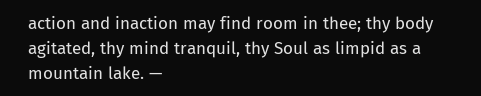action and inaction may find room in thee; thy body agitated, thy mind tranquil, thy Soul as limpid as a mountain lake. —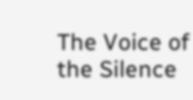The Voice of the Silence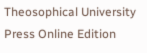Theosophical University Press Online Edition